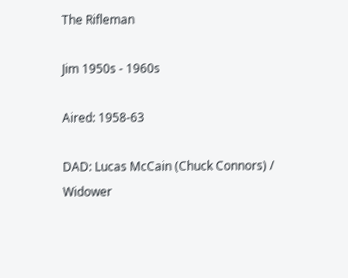The Rifleman

Jim 1950s - 1960s

Aired: 1958-63

DAD: Lucas McCain (Chuck Connors) / Widower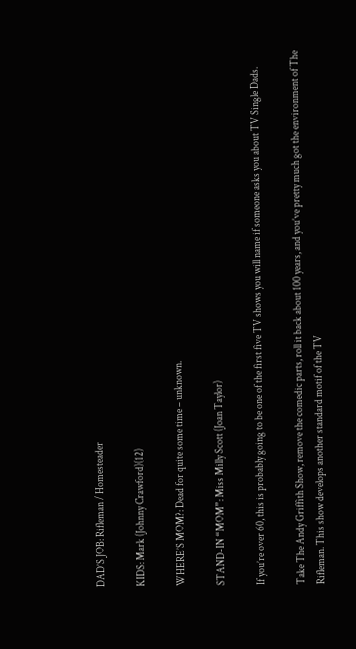DAD’S JOB: Rifleman / Homesteader

KIDS: Mark (Johnny Crawford)(12)

WHERE’S MOM?: Dead for quite some time – unknown.

STAND-IN “MOM”: Miss Milly Scott (Joan Taylor)

If you’re over 60, this is probably going to be one of the first five TV shows you will name if someone asks you about TV Single Dads.

Take The Andy Griffith Show, remove the comedic parts, roll it back about 100 years, and you’ve pretty much got the environment of The Rifleman. This show develops another standard motif of the TV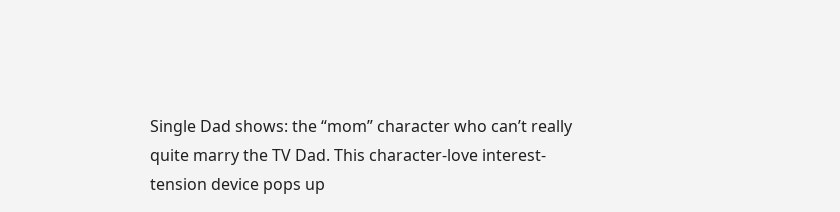Single Dad shows: the “mom” character who can’t really quite marry the TV Dad. This character-love interest-tension device pops up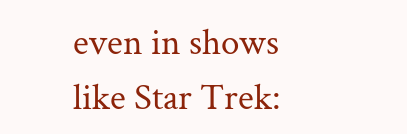even in shows like Star Trek: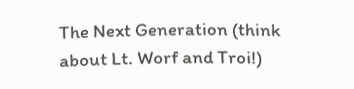The Next Generation (think about Lt. Worf and Troi!)